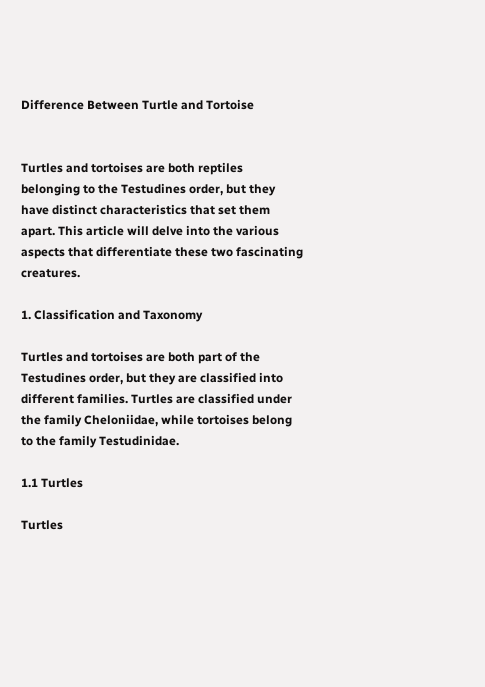Difference Between Turtle and Tortoise


Turtles and tortoises are both reptiles belonging to the Testudines order, but they have distinct characteristics that set them apart. This article will delve into the various aspects that differentiate these two fascinating creatures.

1. Classification and Taxonomy

Turtles and tortoises are both part of the Testudines order, but they are classified into different families. Turtles are classified under the family Cheloniidae, while tortoises belong to the family Testudinidae.

1.1 Turtles

Turtles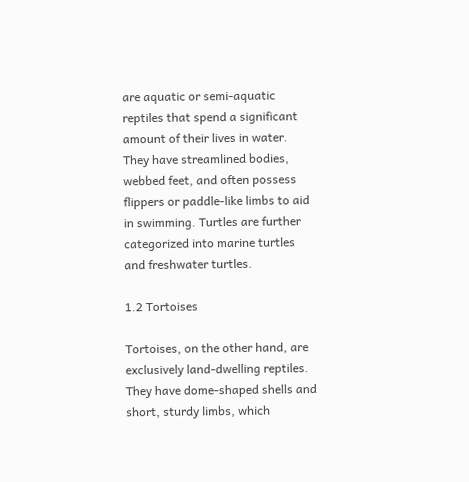are aquatic or semi-aquatic reptiles that spend a significant amount of their lives in water. They have streamlined bodies, webbed feet, and often possess flippers or paddle-like limbs to aid in swimming. Turtles are further categorized into marine turtles and freshwater turtles.

1.2 Tortoises

Tortoises, on the other hand, are exclusively land-dwelling reptiles. They have dome-shaped shells and short, sturdy limbs, which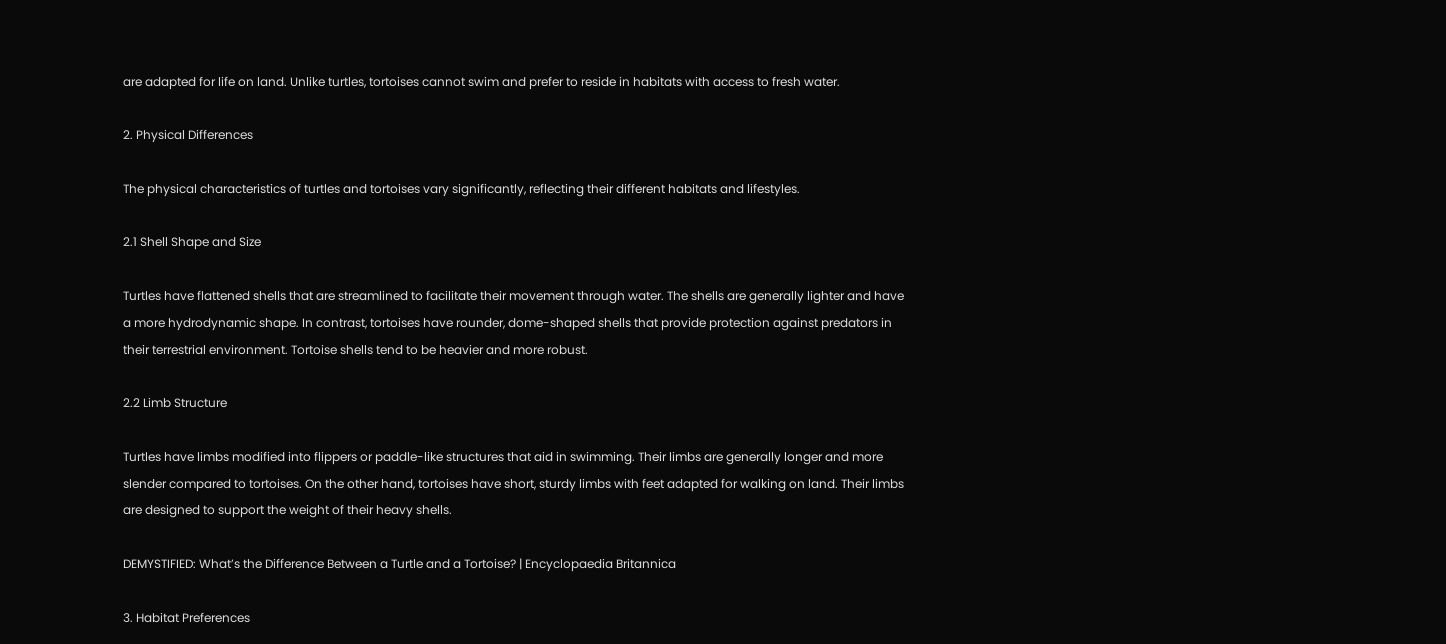are adapted for life on land. Unlike turtles, tortoises cannot swim and prefer to reside in habitats with access to fresh water.

2. Physical Differences

The physical characteristics of turtles and tortoises vary significantly, reflecting their different habitats and lifestyles.

2.1 Shell Shape and Size

Turtles have flattened shells that are streamlined to facilitate their movement through water. The shells are generally lighter and have a more hydrodynamic shape. In contrast, tortoises have rounder, dome-shaped shells that provide protection against predators in their terrestrial environment. Tortoise shells tend to be heavier and more robust.

2.2 Limb Structure

Turtles have limbs modified into flippers or paddle-like structures that aid in swimming. Their limbs are generally longer and more slender compared to tortoises. On the other hand, tortoises have short, sturdy limbs with feet adapted for walking on land. Their limbs are designed to support the weight of their heavy shells.

DEMYSTIFIED: What’s the Difference Between a Turtle and a Tortoise? | Encyclopaedia Britannica

3. Habitat Preferences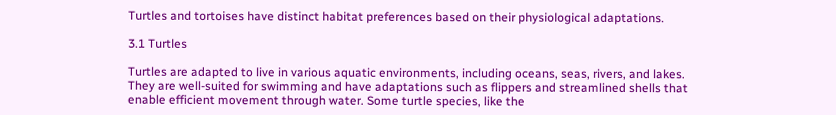Turtles and tortoises have distinct habitat preferences based on their physiological adaptations.

3.1 Turtles

Turtles are adapted to live in various aquatic environments, including oceans, seas, rivers, and lakes. They are well-suited for swimming and have adaptations such as flippers and streamlined shells that enable efficient movement through water. Some turtle species, like the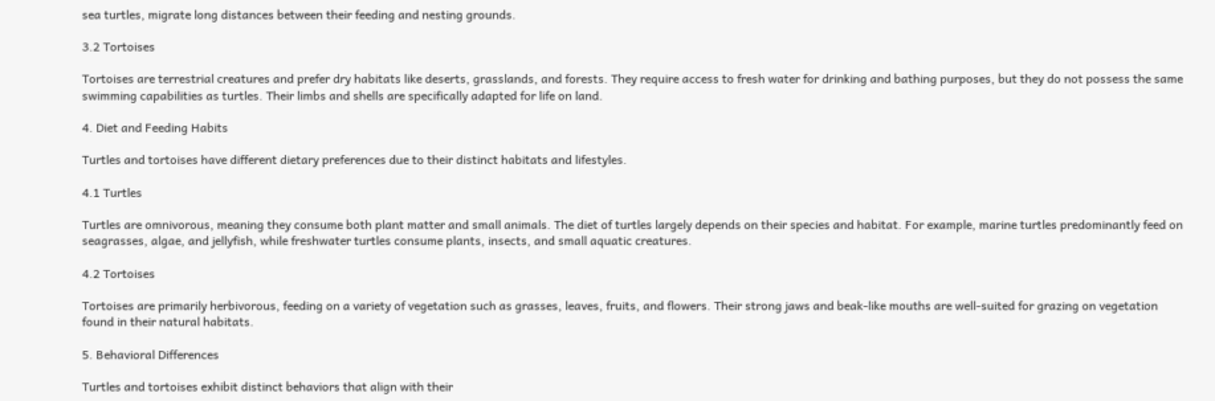sea turtles, migrate long distances between their feeding and nesting grounds.

3.2 Tortoises

Tortoises are terrestrial creatures and prefer dry habitats like deserts, grasslands, and forests. They require access to fresh water for drinking and bathing purposes, but they do not possess the same swimming capabilities as turtles. Their limbs and shells are specifically adapted for life on land.

4. Diet and Feeding Habits

Turtles and tortoises have different dietary preferences due to their distinct habitats and lifestyles.

4.1 Turtles

Turtles are omnivorous, meaning they consume both plant matter and small animals. The diet of turtles largely depends on their species and habitat. For example, marine turtles predominantly feed on seagrasses, algae, and jellyfish, while freshwater turtles consume plants, insects, and small aquatic creatures.

4.2 Tortoises

Tortoises are primarily herbivorous, feeding on a variety of vegetation such as grasses, leaves, fruits, and flowers. Their strong jaws and beak-like mouths are well-suited for grazing on vegetation found in their natural habitats.

5. Behavioral Differences

Turtles and tortoises exhibit distinct behaviors that align with their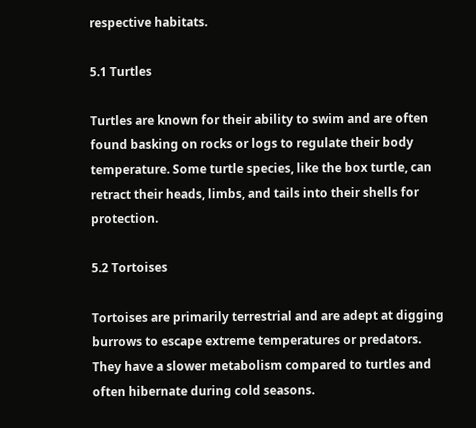respective habitats.

5.1 Turtles

Turtles are known for their ability to swim and are often found basking on rocks or logs to regulate their body temperature. Some turtle species, like the box turtle, can retract their heads, limbs, and tails into their shells for protection.

5.2 Tortoises

Tortoises are primarily terrestrial and are adept at digging burrows to escape extreme temperatures or predators. They have a slower metabolism compared to turtles and often hibernate during cold seasons.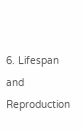6. Lifespan and Reproduction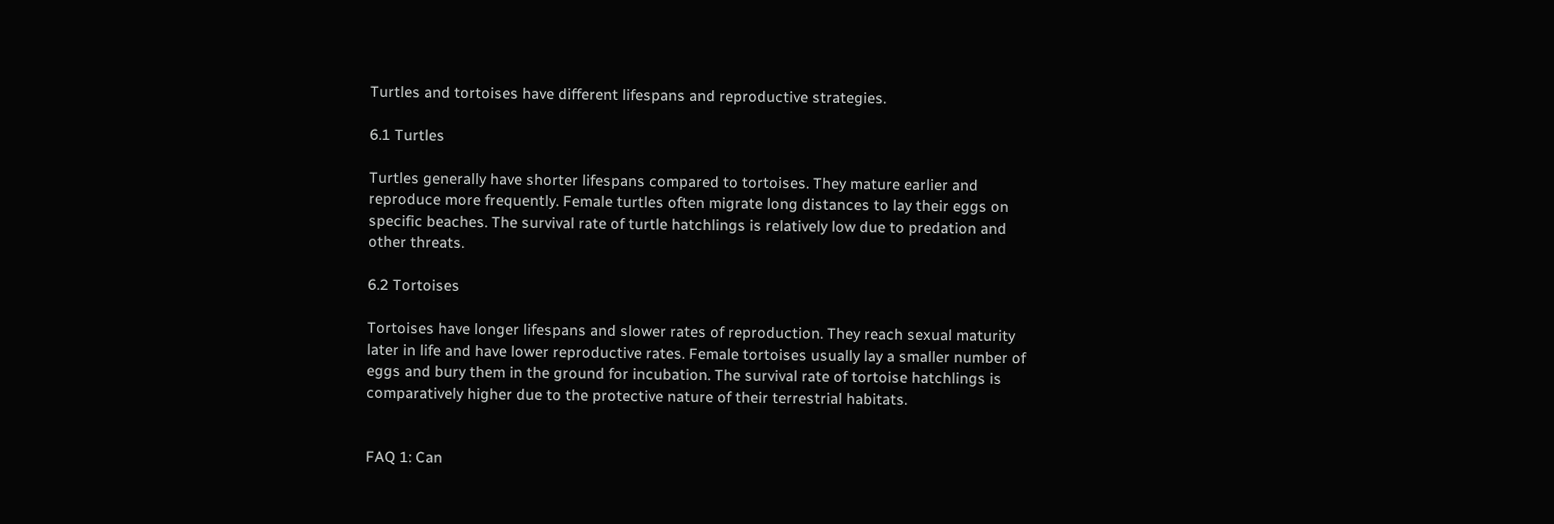Turtles and tortoises have different lifespans and reproductive strategies.

6.1 Turtles

Turtles generally have shorter lifespans compared to tortoises. They mature earlier and reproduce more frequently. Female turtles often migrate long distances to lay their eggs on specific beaches. The survival rate of turtle hatchlings is relatively low due to predation and other threats.

6.2 Tortoises

Tortoises have longer lifespans and slower rates of reproduction. They reach sexual maturity later in life and have lower reproductive rates. Female tortoises usually lay a smaller number of eggs and bury them in the ground for incubation. The survival rate of tortoise hatchlings is comparatively higher due to the protective nature of their terrestrial habitats.


FAQ 1: Can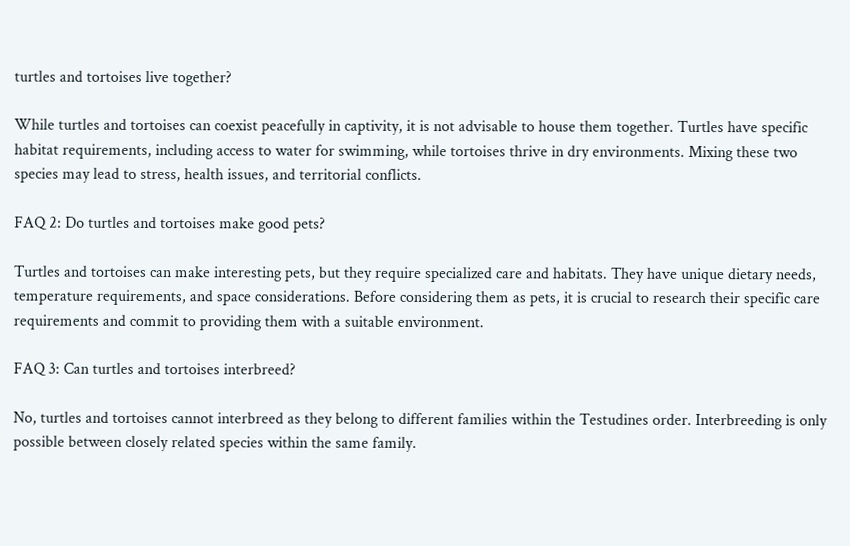turtles and tortoises live together?

While turtles and tortoises can coexist peacefully in captivity, it is not advisable to house them together. Turtles have specific habitat requirements, including access to water for swimming, while tortoises thrive in dry environments. Mixing these two species may lead to stress, health issues, and territorial conflicts.

FAQ 2: Do turtles and tortoises make good pets?

Turtles and tortoises can make interesting pets, but they require specialized care and habitats. They have unique dietary needs, temperature requirements, and space considerations. Before considering them as pets, it is crucial to research their specific care requirements and commit to providing them with a suitable environment.

FAQ 3: Can turtles and tortoises interbreed?

No, turtles and tortoises cannot interbreed as they belong to different families within the Testudines order. Interbreeding is only possible between closely related species within the same family.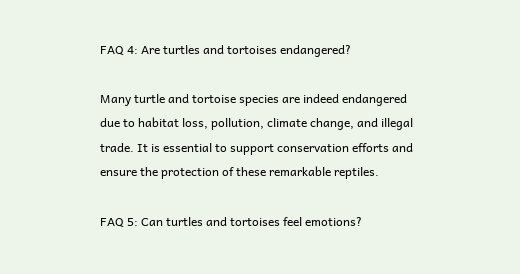FAQ 4: Are turtles and tortoises endangered?

Many turtle and tortoise species are indeed endangered due to habitat loss, pollution, climate change, and illegal trade. It is essential to support conservation efforts and ensure the protection of these remarkable reptiles.

FAQ 5: Can turtles and tortoises feel emotions?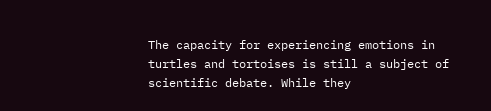The capacity for experiencing emotions in turtles and tortoises is still a subject of scientific debate. While they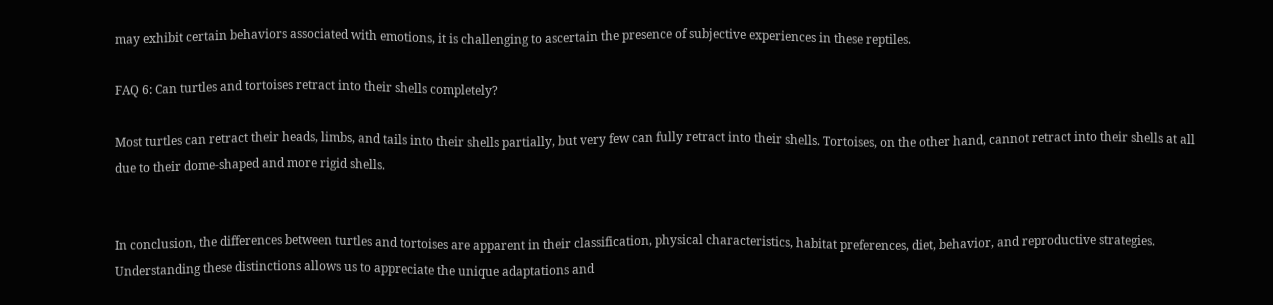may exhibit certain behaviors associated with emotions, it is challenging to ascertain the presence of subjective experiences in these reptiles.

FAQ 6: Can turtles and tortoises retract into their shells completely?

Most turtles can retract their heads, limbs, and tails into their shells partially, but very few can fully retract into their shells. Tortoises, on the other hand, cannot retract into their shells at all due to their dome-shaped and more rigid shells.


In conclusion, the differences between turtles and tortoises are apparent in their classification, physical characteristics, habitat preferences, diet, behavior, and reproductive strategies. Understanding these distinctions allows us to appreciate the unique adaptations and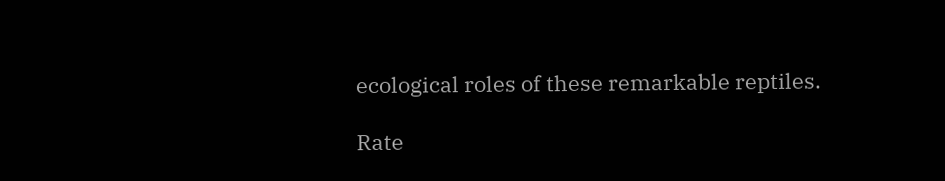ecological roles of these remarkable reptiles.

Rate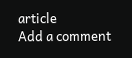article
Add a comment